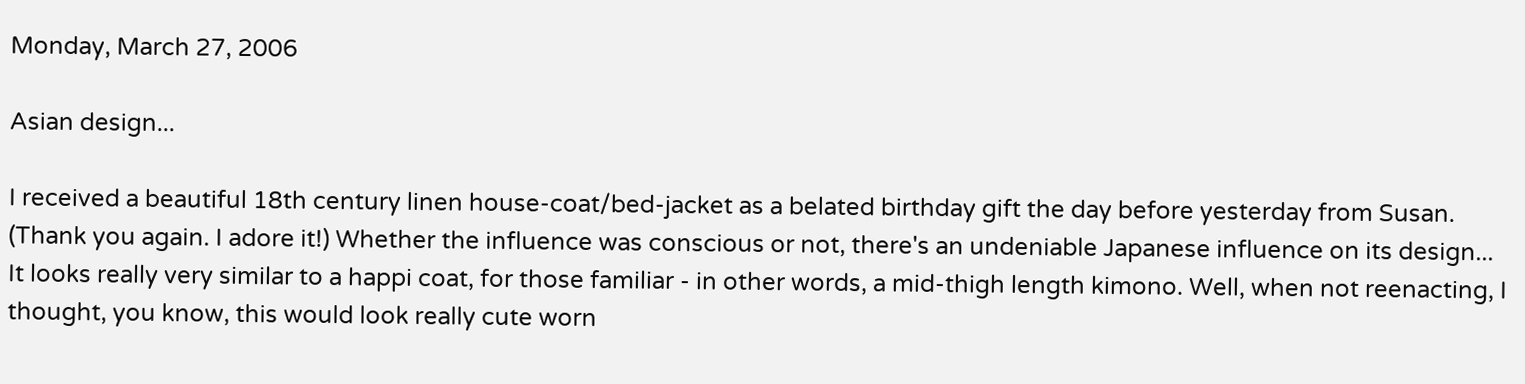Monday, March 27, 2006

Asian design...

I received a beautiful 18th century linen house-coat/bed-jacket as a belated birthday gift the day before yesterday from Susan. (Thank you again. I adore it!) Whether the influence was conscious or not, there's an undeniable Japanese influence on its design... It looks really very similar to a happi coat, for those familiar - in other words, a mid-thigh length kimono. Well, when not reenacting, I thought, you know, this would look really cute worn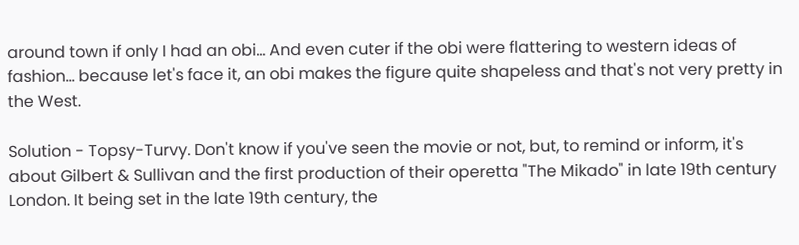around town if only I had an obi... And even cuter if the obi were flattering to western ideas of fashion... because let's face it, an obi makes the figure quite shapeless and that's not very pretty in the West.

Solution - Topsy-Turvy. Don't know if you've seen the movie or not, but, to remind or inform, it's about Gilbert & Sullivan and the first production of their operetta "The Mikado" in late 19th century London. It being set in the late 19th century, the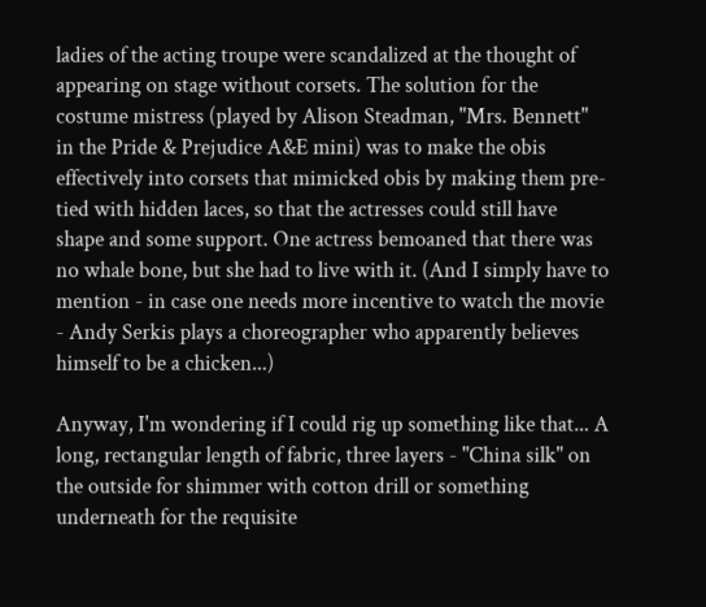ladies of the acting troupe were scandalized at the thought of appearing on stage without corsets. The solution for the costume mistress (played by Alison Steadman, "Mrs. Bennett" in the Pride & Prejudice A&E mini) was to make the obis effectively into corsets that mimicked obis by making them pre-tied with hidden laces, so that the actresses could still have shape and some support. One actress bemoaned that there was no whale bone, but she had to live with it. (And I simply have to mention - in case one needs more incentive to watch the movie - Andy Serkis plays a choreographer who apparently believes himself to be a chicken...)

Anyway, I'm wondering if I could rig up something like that... A long, rectangular length of fabric, three layers - "China silk" on the outside for shimmer with cotton drill or something underneath for the requisite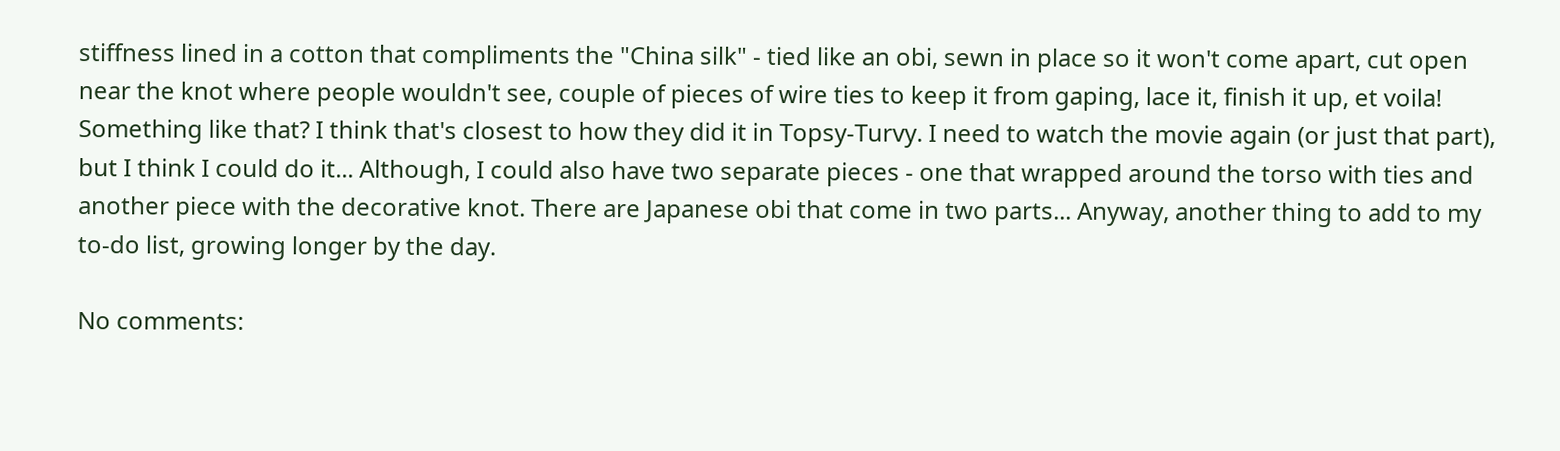stiffness lined in a cotton that compliments the "China silk" - tied like an obi, sewn in place so it won't come apart, cut open near the knot where people wouldn't see, couple of pieces of wire ties to keep it from gaping, lace it, finish it up, et voila! Something like that? I think that's closest to how they did it in Topsy-Turvy. I need to watch the movie again (or just that part), but I think I could do it... Although, I could also have two separate pieces - one that wrapped around the torso with ties and another piece with the decorative knot. There are Japanese obi that come in two parts... Anyway, another thing to add to my to-do list, growing longer by the day.

No comments: